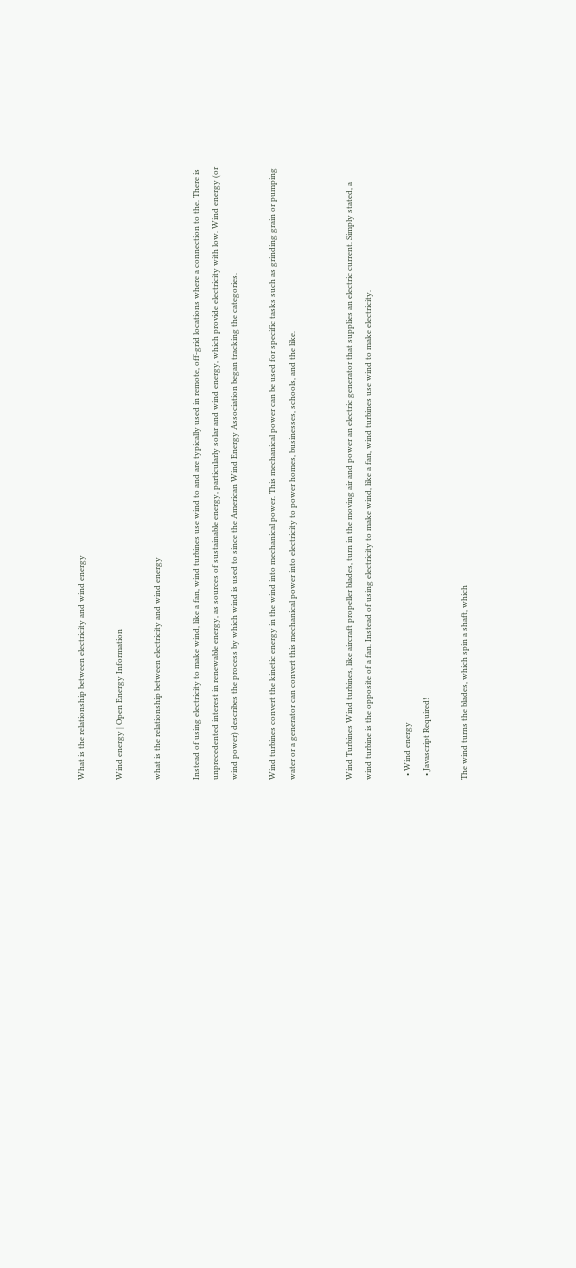What is the relationship between electricity and wind energy

Wind energy | Open Energy Information

what is the relationship between electricity and wind energy

Instead of using electricity to make wind, like a fan, wind turbines use wind to and are typically used in remote, off-grid locations where a connection to the. There is unprecedented interest in renewable energy, as sources of sustainable energy, particularly solar and wind energy, which provide electricity with low. Wind energy (or wind power) describes the process by which wind is used to since the American Wind Energy Association began tracking the categories.

Wind turbines convert the kinetic energy in the wind into mechanical power. This mechanical power can be used for specific tasks such as grinding grain or pumping water or a generator can convert this mechanical power into electricity to power homes, businesses, schools, and the like.


Wind Turbines Wind turbines, like aircraft propeller blades, turn in the moving air and power an electric generator that supplies an electric current. Simply stated, a wind turbine is the opposite of a fan. Instead of using electricity to make wind, like a fan, wind turbines use wind to make electricity.

  • Wind energy
  • Javascript Required!

The wind turns the blades, which spin a shaft, which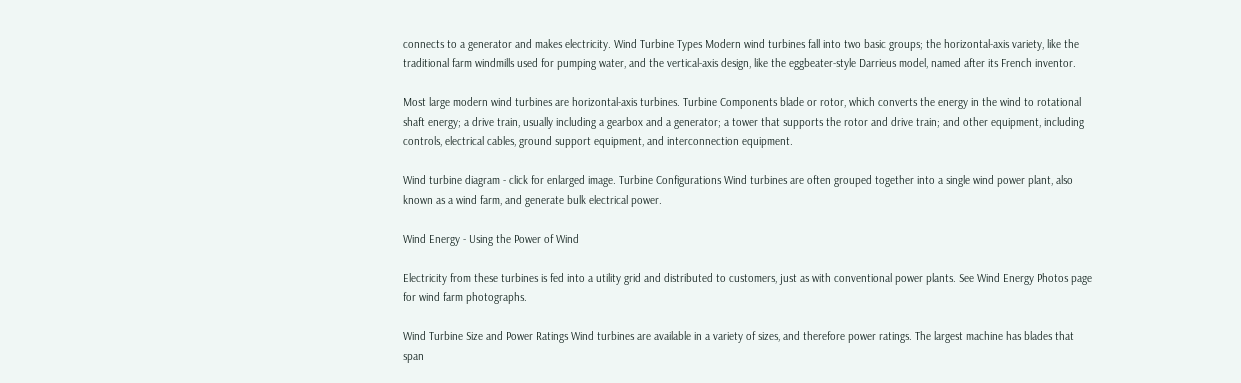connects to a generator and makes electricity. Wind Turbine Types Modern wind turbines fall into two basic groups; the horizontal-axis variety, like the traditional farm windmills used for pumping water, and the vertical-axis design, like the eggbeater-style Darrieus model, named after its French inventor.

Most large modern wind turbines are horizontal-axis turbines. Turbine Components blade or rotor, which converts the energy in the wind to rotational shaft energy; a drive train, usually including a gearbox and a generator; a tower that supports the rotor and drive train; and other equipment, including controls, electrical cables, ground support equipment, and interconnection equipment.

Wind turbine diagram - click for enlarged image. Turbine Configurations Wind turbines are often grouped together into a single wind power plant, also known as a wind farm, and generate bulk electrical power.

Wind Energy - Using the Power of Wind

Electricity from these turbines is fed into a utility grid and distributed to customers, just as with conventional power plants. See Wind Energy Photos page for wind farm photographs.

Wind Turbine Size and Power Ratings Wind turbines are available in a variety of sizes, and therefore power ratings. The largest machine has blades that span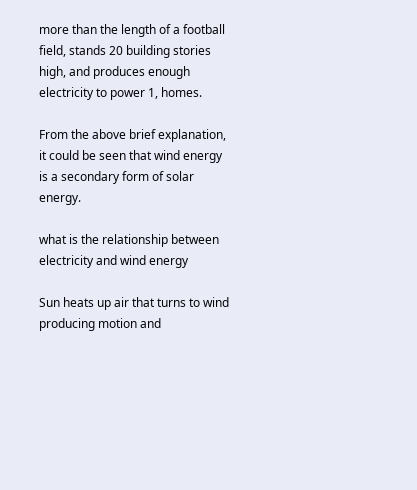more than the length of a football field, stands 20 building stories high, and produces enough electricity to power 1, homes.

From the above brief explanation, it could be seen that wind energy is a secondary form of solar energy.

what is the relationship between electricity and wind energy

Sun heats up air that turns to wind producing motion and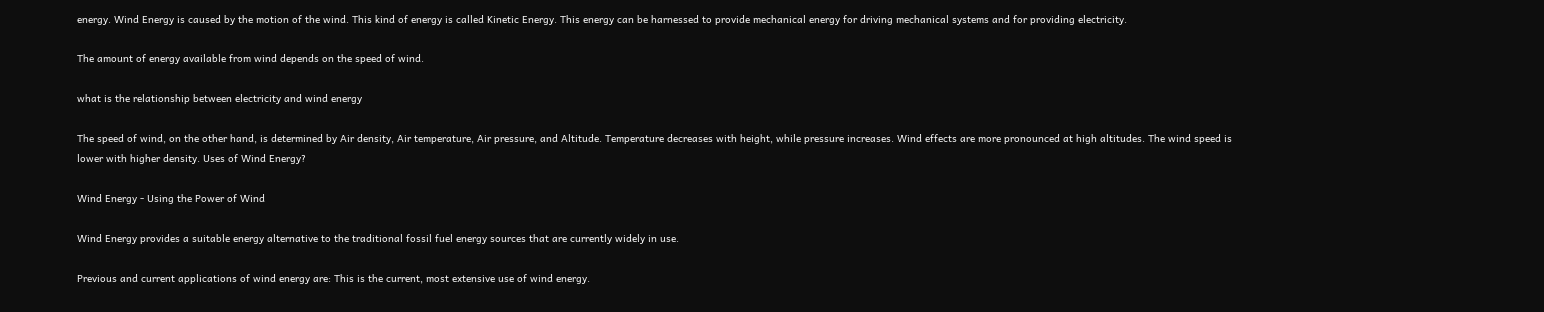energy. Wind Energy is caused by the motion of the wind. This kind of energy is called Kinetic Energy. This energy can be harnessed to provide mechanical energy for driving mechanical systems and for providing electricity.

The amount of energy available from wind depends on the speed of wind.

what is the relationship between electricity and wind energy

The speed of wind, on the other hand, is determined by Air density, Air temperature, Air pressure, and Altitude. Temperature decreases with height, while pressure increases. Wind effects are more pronounced at high altitudes. The wind speed is lower with higher density. Uses of Wind Energy?

Wind Energy - Using the Power of Wind

Wind Energy provides a suitable energy alternative to the traditional fossil fuel energy sources that are currently widely in use.

Previous and current applications of wind energy are: This is the current, most extensive use of wind energy.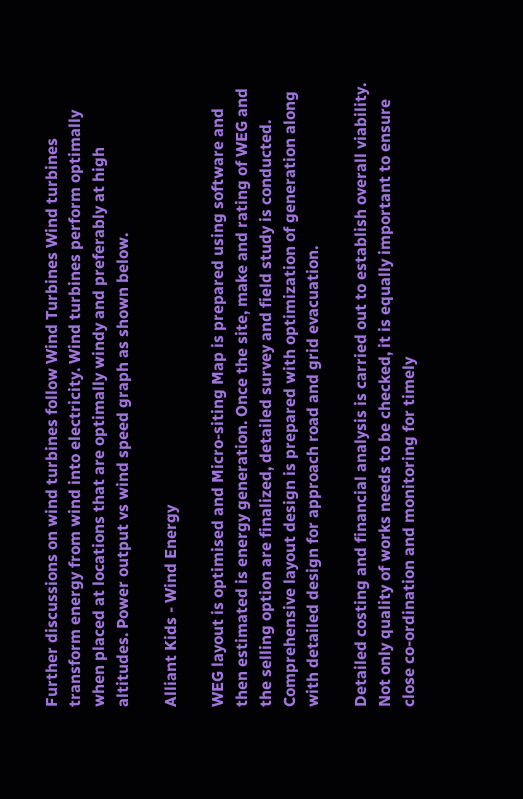Further discussions on wind turbines follow Wind Turbines Wind turbines transform energy from wind into electricity. Wind turbines perform optimally when placed at locations that are optimally windy and preferably at high altitudes. Power output vs wind speed graph as shown below.

Alliant Kids - Wind Energy

WEG layout is optimised and Micro-siting Map is prepared using software and then estimated is energy generation. Once the site, make and rating of WEG and the selling option are finalized, detailed survey and field study is conducted. Comprehensive layout design is prepared with optimization of generation along with detailed design for approach road and grid evacuation.

Detailed costing and financial analysis is carried out to establish overall viability. Not only quality of works needs to be checked, it is equally important to ensure close co-ordination and monitoring for timely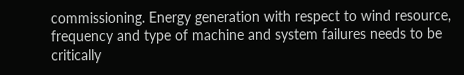commissioning. Energy generation with respect to wind resource, frequency and type of machine and system failures needs to be critically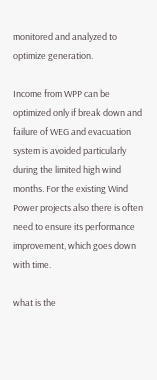monitored and analyzed to optimize generation.

Income from WPP can be optimized only if break down and failure of WEG and evacuation system is avoided particularly during the limited high wind months. For the existing Wind Power projects also there is often need to ensure its performance improvement, which goes down with time.

what is the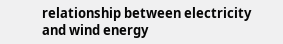relationship between electricity and wind energy